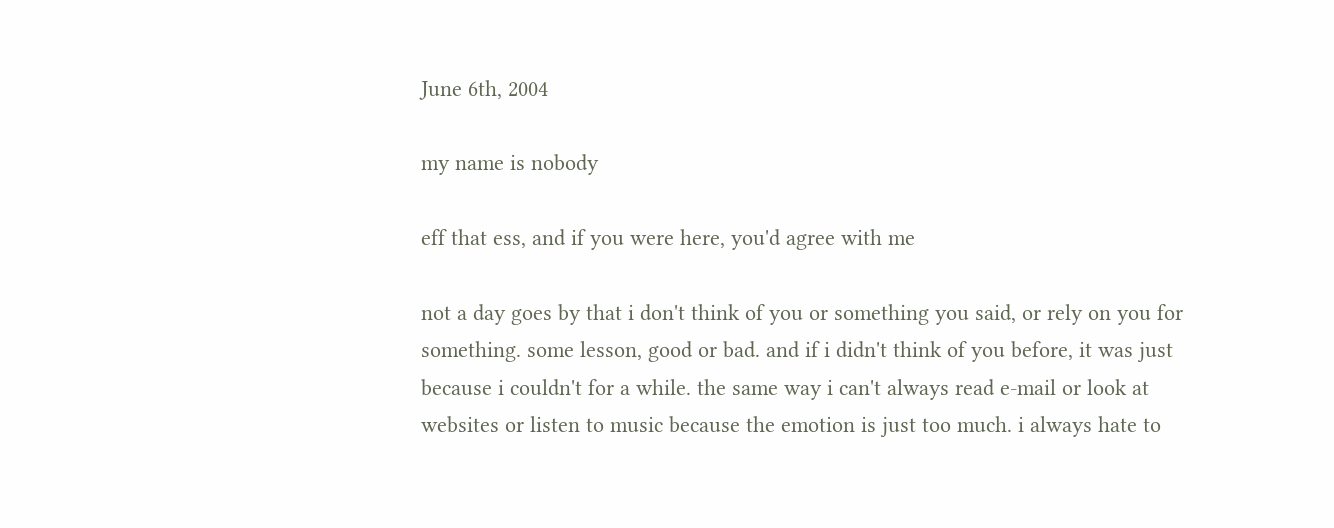June 6th, 2004

my name is nobody

eff that ess, and if you were here, you'd agree with me

not a day goes by that i don't think of you or something you said, or rely on you for something. some lesson, good or bad. and if i didn't think of you before, it was just because i couldn't for a while. the same way i can't always read e-mail or look at websites or listen to music because the emotion is just too much. i always hate to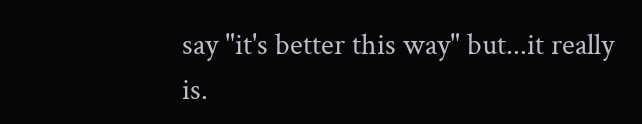say "it's better this way" but...it really is.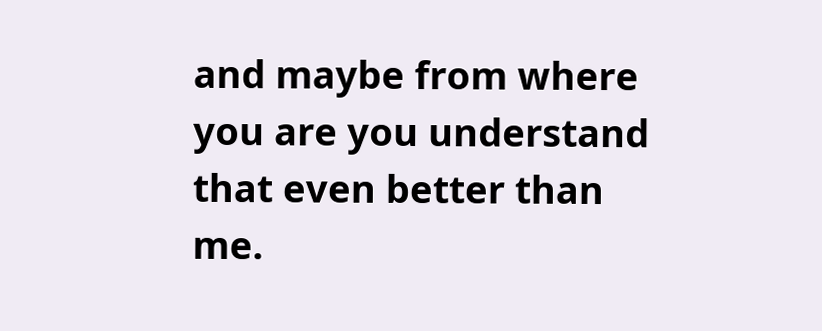and maybe from where you are you understand that even better than me.